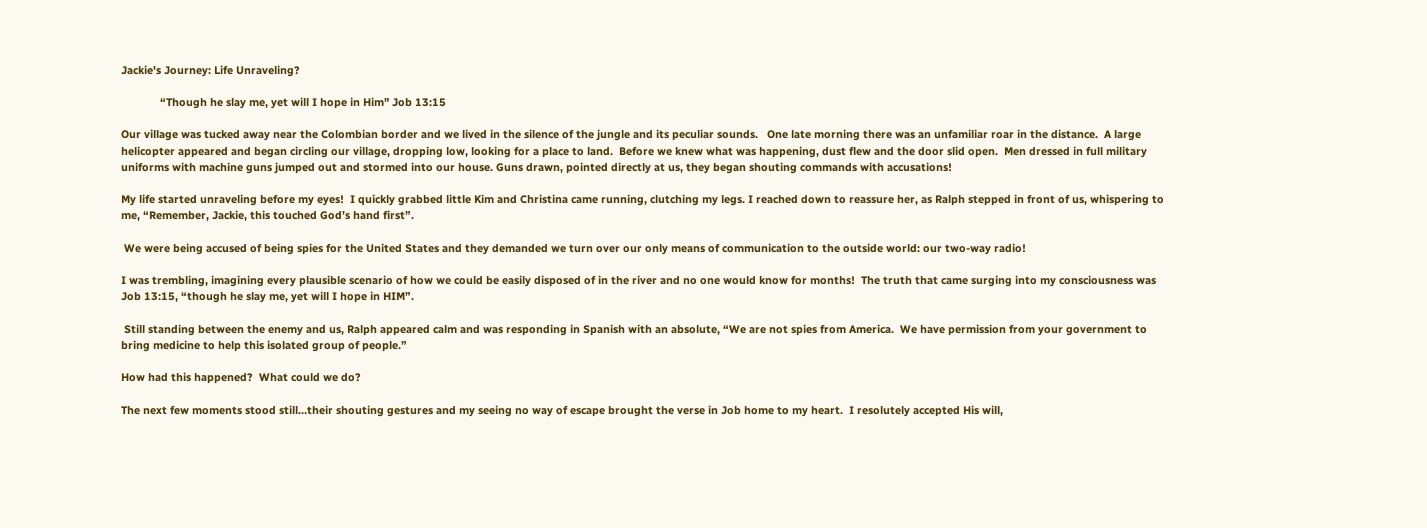Jackie's Journey: Life Unraveling?

             “Though he slay me, yet will I hope in Him" Job 13:15

Our village was tucked away near the Colombian border and we lived in the silence of the jungle and its peculiar sounds.   One late morning there was an unfamiliar roar in the distance.  A large helicopter appeared and began circling our village, dropping low, looking for a place to land.  Before we knew what was happening, dust flew and the door slid open.  Men dressed in full military uniforms with machine guns jumped out and stormed into our house. Guns drawn, pointed directly at us, they began shouting commands with accusations!

My life started unraveling before my eyes!  I quickly grabbed little Kim and Christina came running, clutching my legs. I reached down to reassure her, as Ralph stepped in front of us, whispering to me, “Remember, Jackie, this touched God’s hand first”.

 We were being accused of being spies for the United States and they demanded we turn over our only means of communication to the outside world: our two-way radio!

I was trembling, imagining every plausible scenario of how we could be easily disposed of in the river and no one would know for months!  The truth that came surging into my consciousness was Job 13:15, “though he slay me, yet will I hope in HIM”.

 Still standing between the enemy and us, Ralph appeared calm and was responding in Spanish with an absolute, “We are not spies from America.  We have permission from your government to bring medicine to help this isolated group of people.”

How had this happened?  What could we do?

The next few moments stood still…their shouting gestures and my seeing no way of escape brought the verse in Job home to my heart.  I resolutely accepted His will,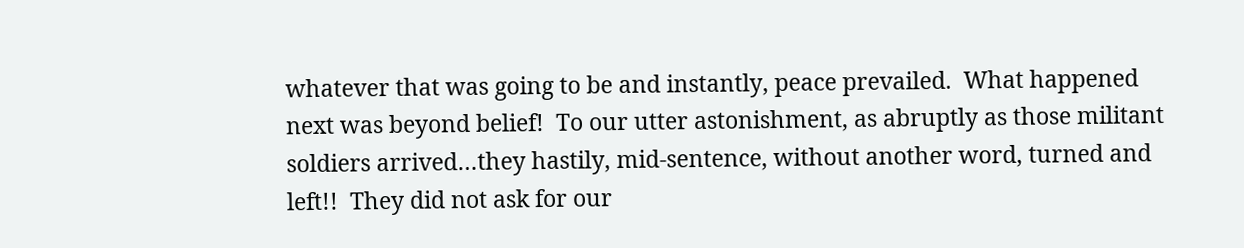whatever that was going to be and instantly, peace prevailed.  What happened next was beyond belief!  To our utter astonishment, as abruptly as those militant soldiers arrived…they hastily, mid-sentence, without another word, turned and left!!  They did not ask for our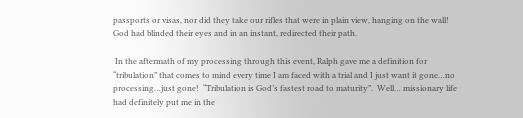passports or visas, nor did they take our rifles that were in plain view, hanging on the wall!  God had blinded their eyes and in an instant, redirected their path.

 In the aftermath of my processing through this event, Ralph gave me a definition for “tribulation” that comes to mind every time I am faced with a trial and I just want it gone…no processing…just gone!  “Tribulation is God’s fastest road to maturity”.  Well… missionary life had definitely put me in the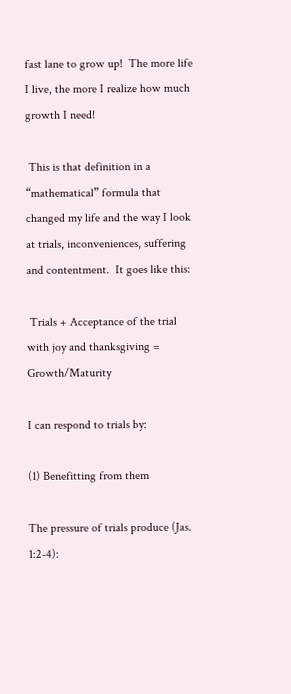fast lane to grow up!  The more life I live, the more I realize how much growth I need!

 This is that definition in a “mathematical” formula that changed my life and the way I look at trials, inconveniences, suffering and contentment.  It goes like this:

 Trials + Acceptance of the trial with joy and thanksgiving = Growth/Maturity

I can respond to trials by:

(1) Benefitting from them

The pressure of trials produce (Jas. 1:2-4):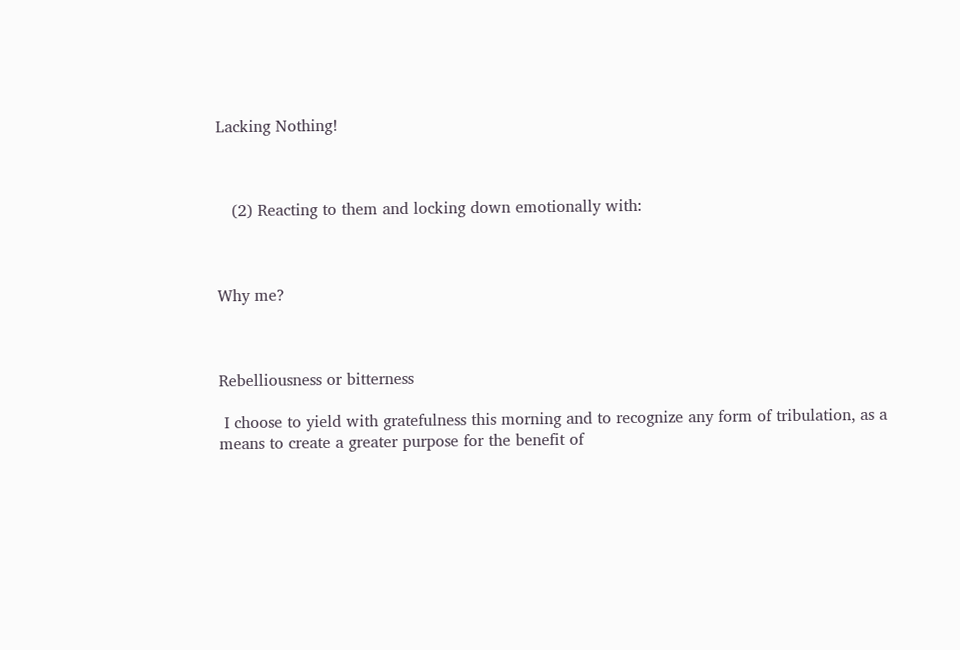Lacking Nothing!



   (2) Reacting to them and locking down emotionally with:



Why me?



Rebelliousness or bitterness

 I choose to yield with gratefulness this morning and to recognize any form of tribulation, as a means to create a greater purpose for the benefit of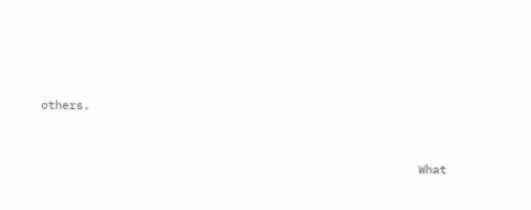others.


                                                      What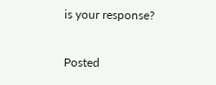is your response?

Posted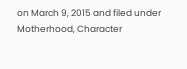on March 9, 2015 and filed under Motherhood, Character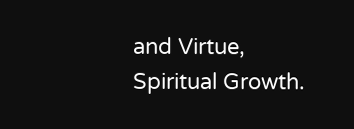and Virtue, Spiritual Growth.